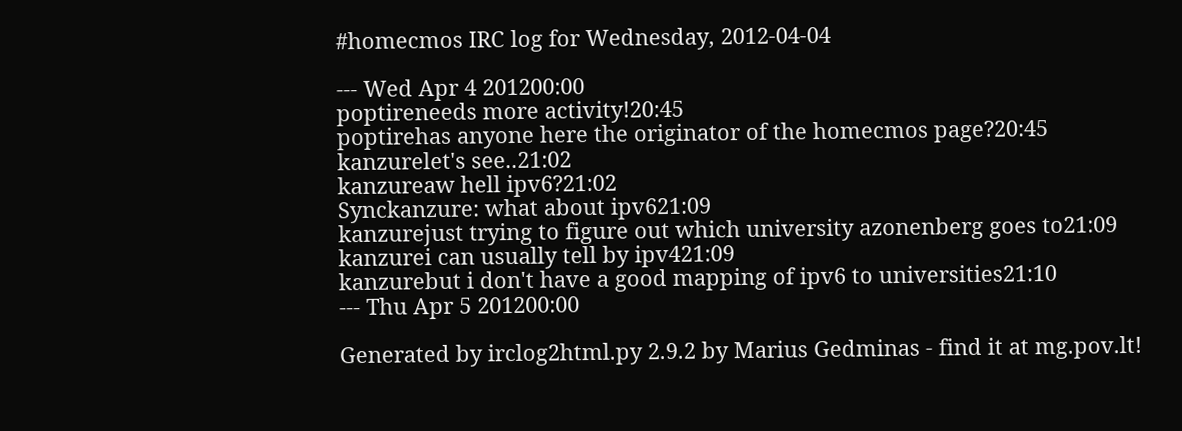#homecmos IRC log for Wednesday, 2012-04-04

--- Wed Apr 4 201200:00
poptireneeds more activity!20:45
poptirehas anyone here the originator of the homecmos page?20:45
kanzurelet's see..21:02
kanzureaw hell ipv6?21:02
Synckanzure: what about ipv621:09
kanzurejust trying to figure out which university azonenberg goes to21:09
kanzurei can usually tell by ipv421:09
kanzurebut i don't have a good mapping of ipv6 to universities21:10
--- Thu Apr 5 201200:00

Generated by irclog2html.py 2.9.2 by Marius Gedminas - find it at mg.pov.lt!